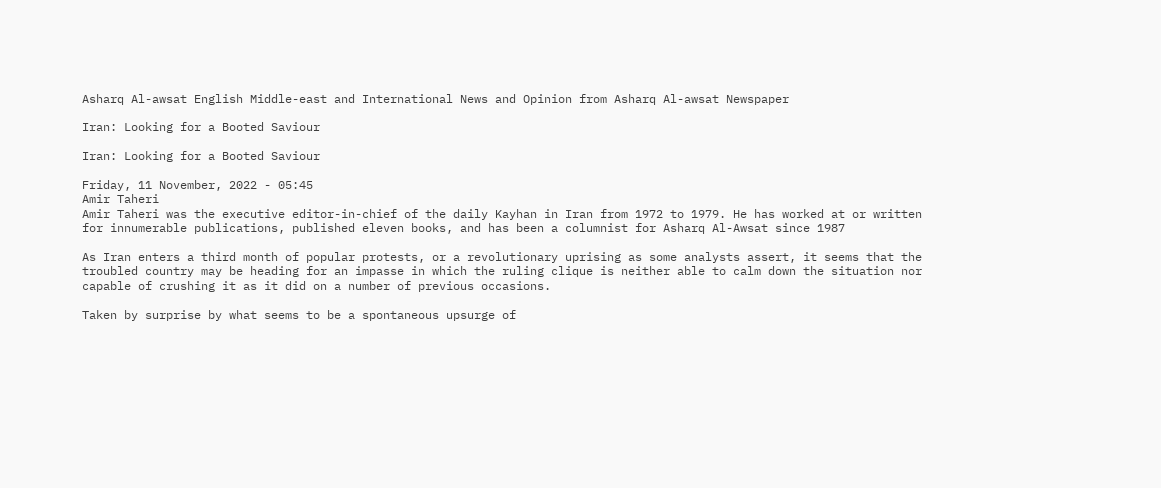Asharq Al-awsat English Middle-east and International News and Opinion from Asharq Al-awsat Newspaper

Iran: Looking for a Booted Saviour

Iran: Looking for a Booted Saviour

Friday, 11 November, 2022 - 05:45
Amir Taheri
Amir Taheri was the executive editor-in-chief of the daily Kayhan in Iran from 1972 to 1979. He has worked at or written for innumerable publications, published eleven books, and has been a columnist for Asharq Al-Awsat since 1987

As Iran enters a third month of popular protests, or a revolutionary uprising as some analysts assert, it seems that the troubled country may be heading for an impasse in which the ruling clique is neither able to calm down the situation nor capable of crushing it as it did on a number of previous occasions.

Taken by surprise by what seems to be a spontaneous upsurge of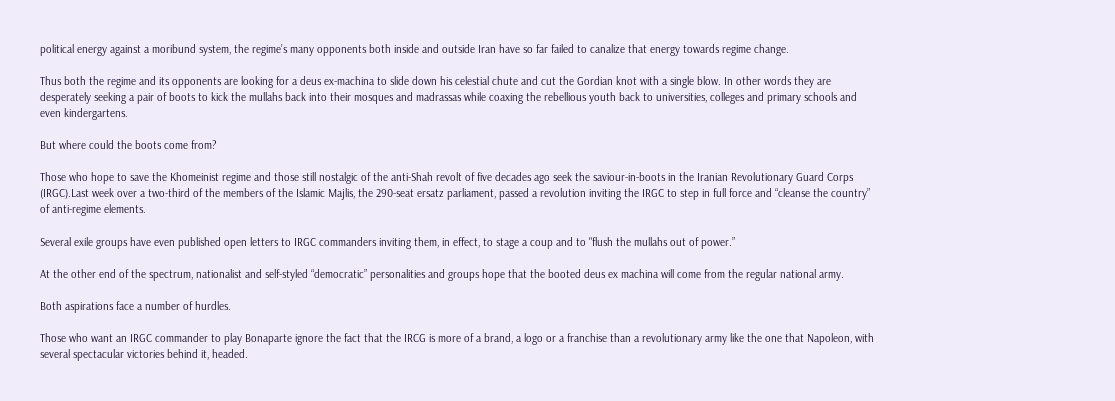political energy against a moribund system, the regime’s many opponents both inside and outside Iran have so far failed to canalize that energy towards regime change.

Thus both the regime and its opponents are looking for a deus ex-machina to slide down his celestial chute and cut the Gordian knot with a single blow. In other words they are desperately seeking a pair of boots to kick the mullahs back into their mosques and madrassas while coaxing the rebellious youth back to universities, colleges and primary schools and even kindergartens.

But where could the boots come from?

Those who hope to save the Khomeinist regime and those still nostalgic of the anti-Shah revolt of five decades ago seek the saviour-in-boots in the Iranian Revolutionary Guard Corps (IRGC).Last week over a two-third of the members of the Islamic Majlis, the 290-seat ersatz parliament, passed a revolution inviting the IRGC to step in full force and “cleanse the country” of anti-regime elements.

Several exile groups have even published open letters to IRGC commanders inviting them, in effect, to stage a coup and to "flush the mullahs out of power.”

At the other end of the spectrum, nationalist and self-styled “democratic” personalities and groups hope that the booted deus ex machina will come from the regular national army.

Both aspirations face a number of hurdles.

Those who want an IRGC commander to play Bonaparte ignore the fact that the IRCG is more of a brand, a logo or a franchise than a revolutionary army like the one that Napoleon, with several spectacular victories behind it, headed.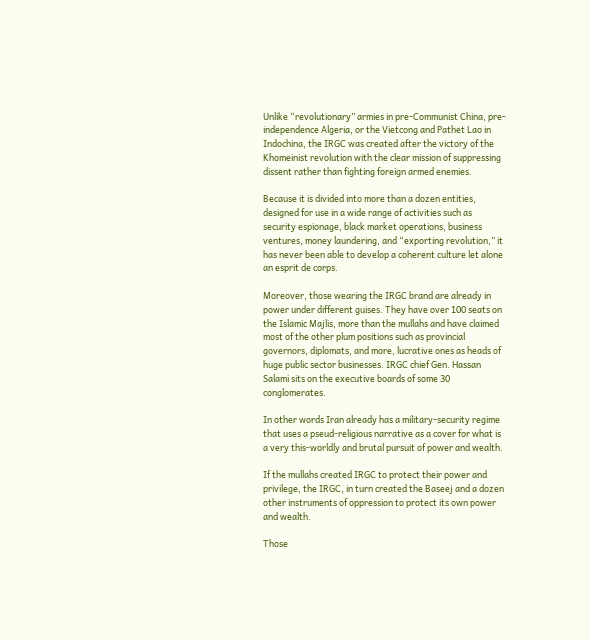Unlike “revolutionary” armies in pre-Communist China, pre-independence Algeria, or the Vietcong and Pathet Lao in Indochina, the IRGC was created after the victory of the Khomeinist revolution with the clear mission of suppressing dissent rather than fighting foreign armed enemies.

Because it is divided into more than a dozen entities, designed for use in a wide range of activities such as security espionage, black market operations, business ventures, money laundering, and “exporting revolution,” it has never been able to develop a coherent culture let alone an esprit de corps.

Moreover, those wearing the IRGC brand are already in power under different guises. They have over 100 seats on the Islamic Majlis, more than the mullahs and have claimed most of the other plum positions such as provincial governors, diplomats, and more, lucrative ones as heads of huge public sector businesses. IRGC chief Gen. Hassan Salami sits on the executive boards of some 30 conglomerates.

In other words Iran already has a military-security regime that uses a pseud-religious narrative as a cover for what is a very this-worldly and brutal pursuit of power and wealth.

If the mullahs created IRGC to protect their power and privilege, the IRGC, in turn created the Baseej and a dozen other instruments of oppression to protect its own power and wealth.

Those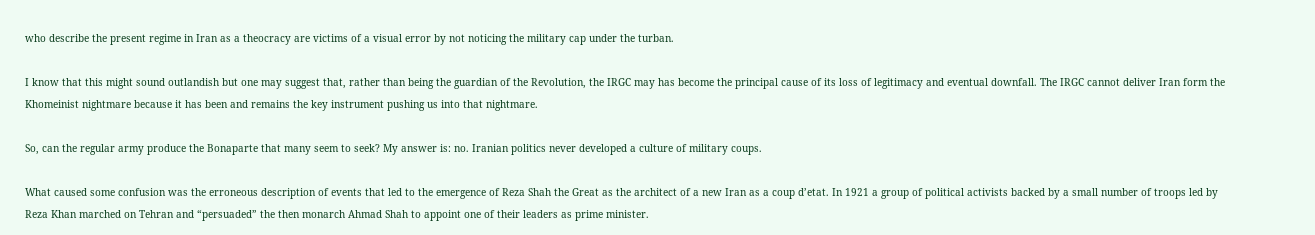who describe the present regime in Iran as a theocracy are victims of a visual error by not noticing the military cap under the turban.

I know that this might sound outlandish but one may suggest that, rather than being the guardian of the Revolution, the IRGC may has become the principal cause of its loss of legitimacy and eventual downfall. The IRGC cannot deliver Iran form the Khomeinist nightmare because it has been and remains the key instrument pushing us into that nightmare.

So, can the regular army produce the Bonaparte that many seem to seek? My answer is: no. Iranian politics never developed a culture of military coups.

What caused some confusion was the erroneous description of events that led to the emergence of Reza Shah the Great as the architect of a new Iran as a coup d’etat. In 1921 a group of political activists backed by a small number of troops led by Reza Khan marched on Tehran and “persuaded” the then monarch Ahmad Shah to appoint one of their leaders as prime minister.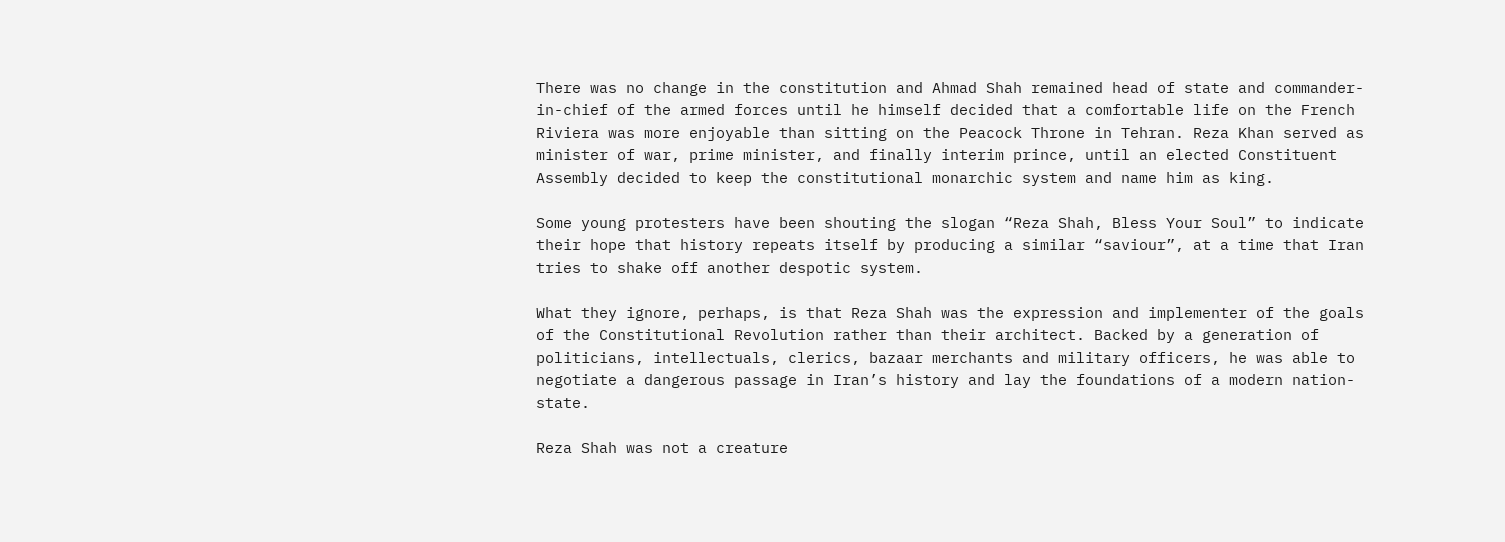There was no change in the constitution and Ahmad Shah remained head of state and commander-in-chief of the armed forces until he himself decided that a comfortable life on the French Riviera was more enjoyable than sitting on the Peacock Throne in Tehran. Reza Khan served as minister of war, prime minister, and finally interim prince, until an elected Constituent Assembly decided to keep the constitutional monarchic system and name him as king.

Some young protesters have been shouting the slogan “Reza Shah, Bless Your Soul” to indicate their hope that history repeats itself by producing a similar “saviour”, at a time that Iran tries to shake off another despotic system.

What they ignore, perhaps, is that Reza Shah was the expression and implementer of the goals of the Constitutional Revolution rather than their architect. Backed by a generation of politicians, intellectuals, clerics, bazaar merchants and military officers, he was able to negotiate a dangerous passage in Iran’s history and lay the foundations of a modern nation-state.

Reza Shah was not a creature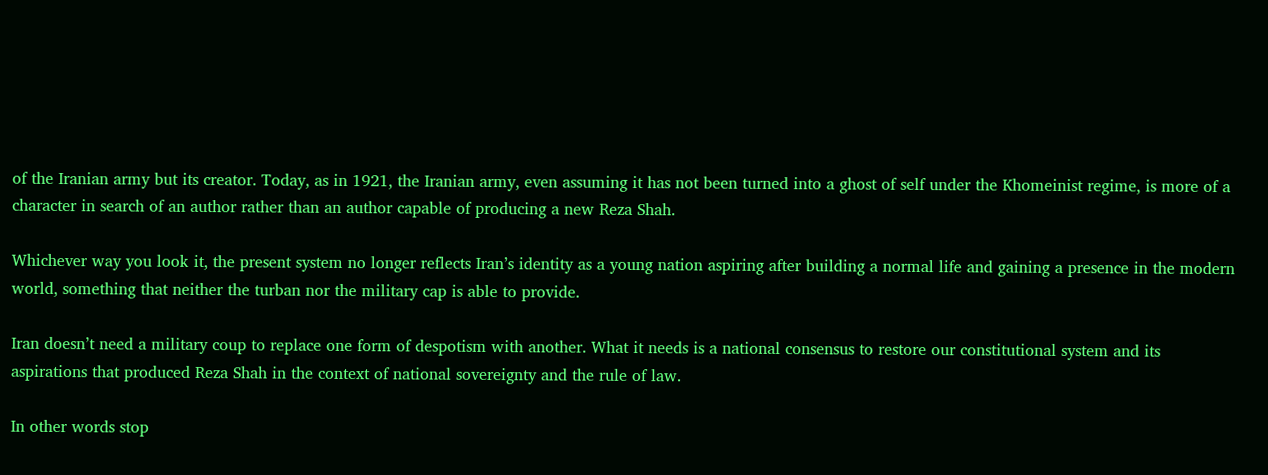of the Iranian army but its creator. Today, as in 1921, the Iranian army, even assuming it has not been turned into a ghost of self under the Khomeinist regime, is more of a character in search of an author rather than an author capable of producing a new Reza Shah.

Whichever way you look it, the present system no longer reflects Iran’s identity as a young nation aspiring after building a normal life and gaining a presence in the modern world, something that neither the turban nor the military cap is able to provide.

Iran doesn’t need a military coup to replace one form of despotism with another. What it needs is a national consensus to restore our constitutional system and its aspirations that produced Reza Shah in the context of national sovereignty and the rule of law.

In other words stop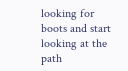looking for boots and start looking at the path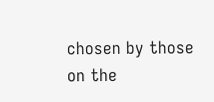chosen by those on the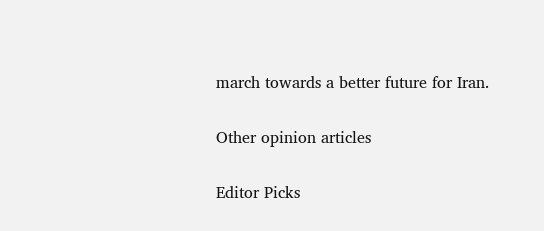march towards a better future for Iran.

Other opinion articles

Editor Picks